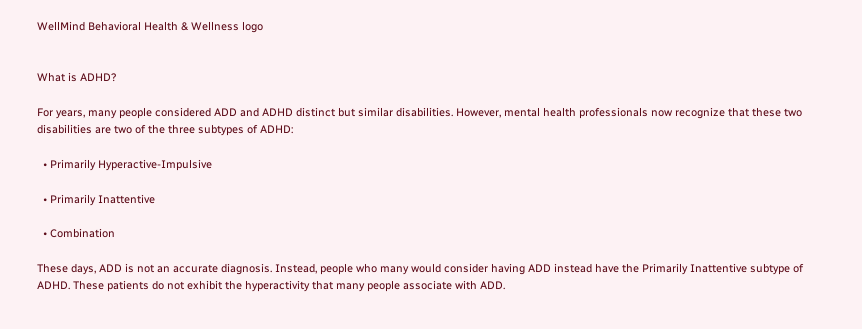WellMind Behavioral Health & Wellness logo


What is ADHD?

For years, many people considered ADD and ADHD distinct but similar disabilities. However, mental health professionals now recognize that these two disabilities are two of the three subtypes of ADHD:

  • Primarily Hyperactive-Impulsive

  • Primarily Inattentive

  • Combination

These days, ADD is not an accurate diagnosis. Instead, people who many would consider having ADD instead have the Primarily Inattentive subtype of ADHD. These patients do not exhibit the hyperactivity that many people associate with ADD.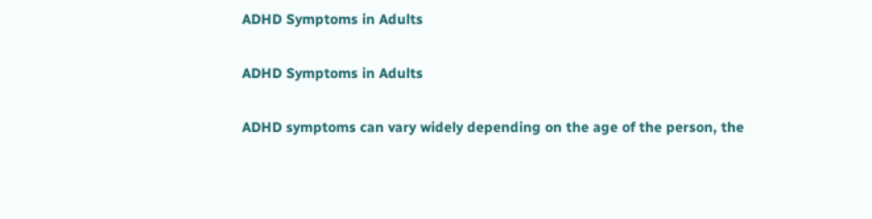ADHD Symptoms in Adults

ADHD Symptoms in Adults

ADHD symptoms can vary widely depending on the age of the person, the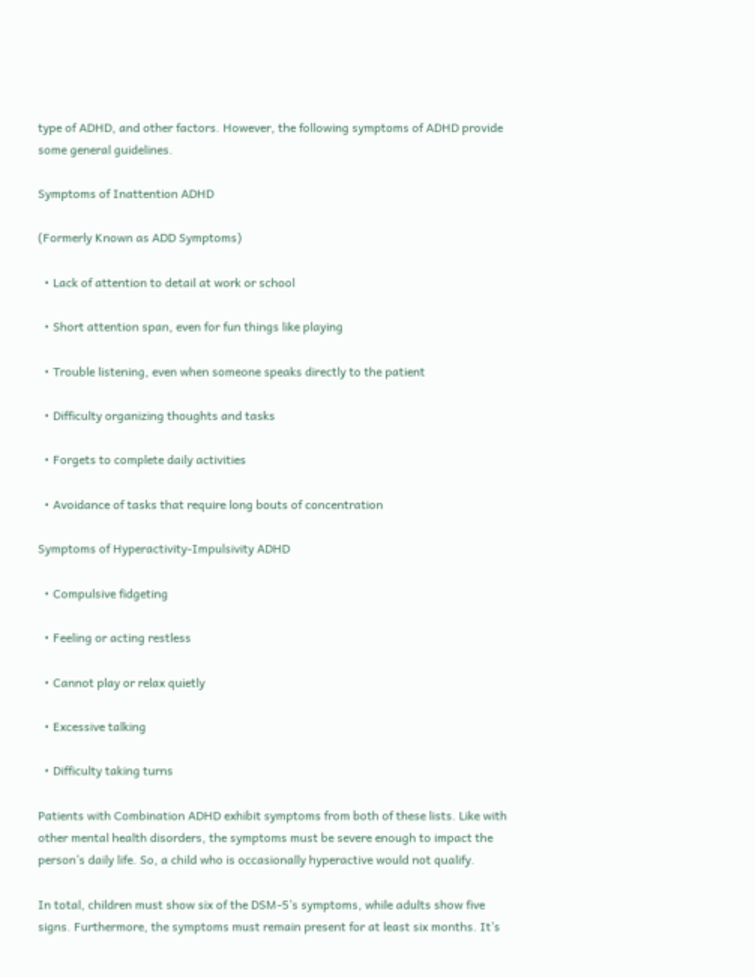type of ADHD, and other factors. However, the following symptoms of ADHD provide some general guidelines.

Symptoms of Inattention ADHD

(Formerly Known as ADD Symptoms)

  • Lack of attention to detail at work or school

  • Short attention span, even for fun things like playing

  • Trouble listening, even when someone speaks directly to the patient

  • Difficulty organizing thoughts and tasks

  • Forgets to complete daily activities

  • Avoidance of tasks that require long bouts of concentration

Symptoms of Hyperactivity-Impulsivity ADHD

  • Compulsive fidgeting

  • Feeling or acting restless

  • Cannot play or relax quietly

  • Excessive talking

  • Difficulty taking turns

Patients with Combination ADHD exhibit symptoms from both of these lists. Like with other mental health disorders, the symptoms must be severe enough to impact the person’s daily life. So, a child who is occasionally hyperactive would not qualify.

In total, children must show six of the DSM-5’s symptoms, while adults show five signs. Furthermore, the symptoms must remain present for at least six months. It’s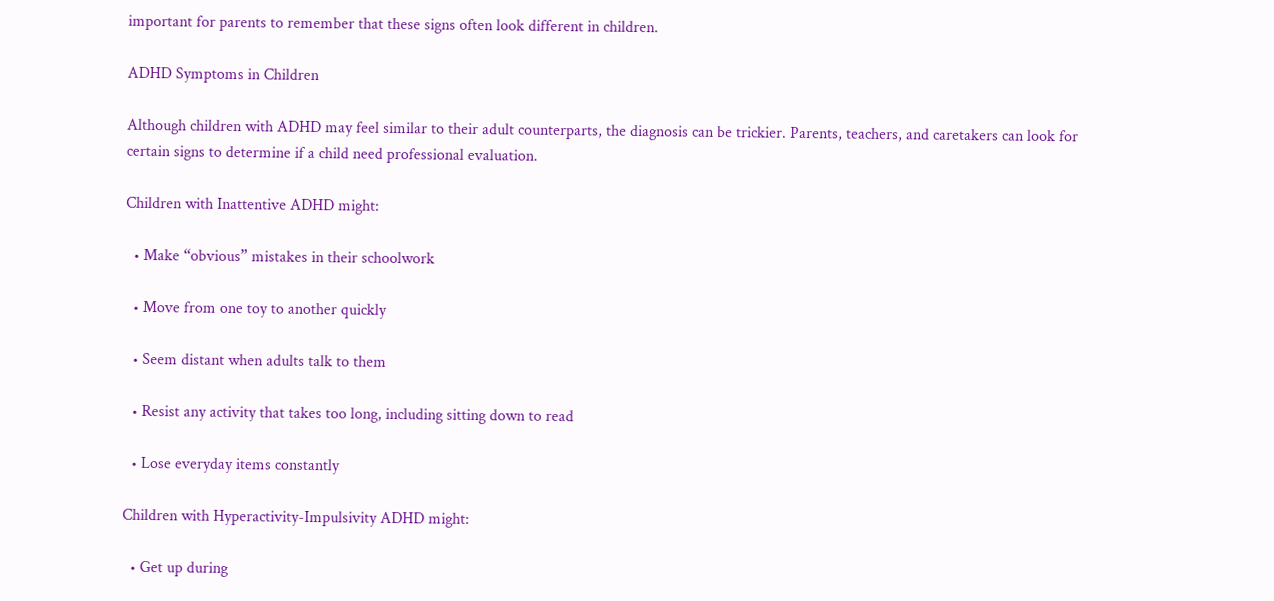important for parents to remember that these signs often look different in children.

ADHD Symptoms in Children

Although children with ADHD may feel similar to their adult counterparts, the diagnosis can be trickier. Parents, teachers, and caretakers can look for certain signs to determine if a child need professional evaluation.

Children with Inattentive ADHD might:

  • Make “obvious” mistakes in their schoolwork

  • Move from one toy to another quickly

  • Seem distant when adults talk to them

  • Resist any activity that takes too long, including sitting down to read

  • Lose everyday items constantly

Children with Hyperactivity-Impulsivity ADHD might:

  • Get up during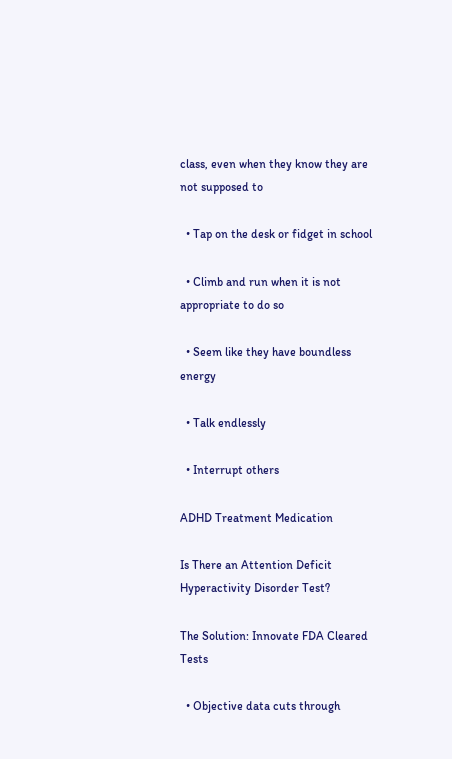class, even when they know they are not supposed to

  • Tap on the desk or fidget in school

  • Climb and run when it is not appropriate to do so

  • Seem like they have boundless energy

  • Talk endlessly

  • Interrupt others

ADHD Treatment Medication

Is There an Attention Deficit Hyperactivity Disorder Test?

The Solution: Innovate FDA Cleared Tests

  • Objective data cuts through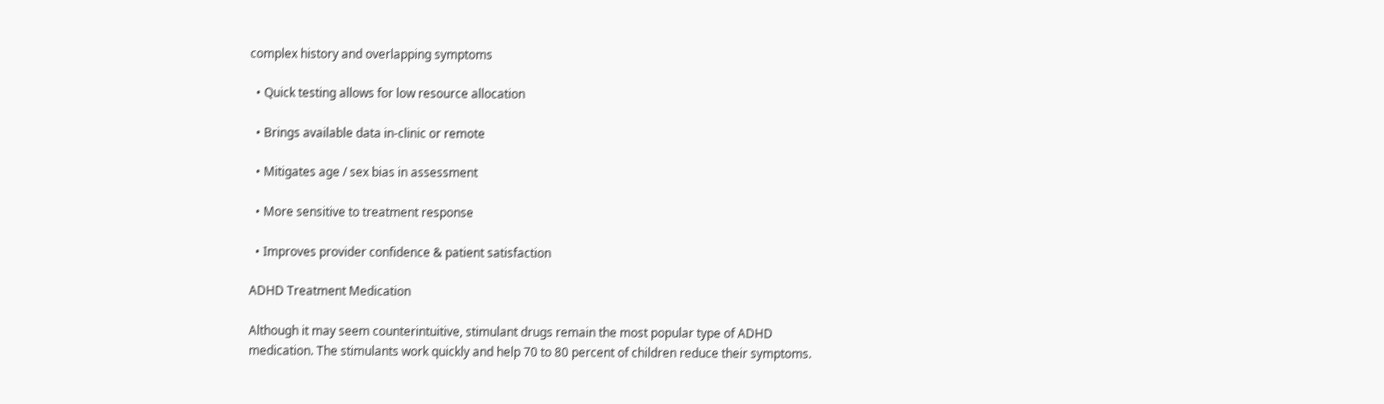complex history and overlapping symptoms

  • Quick testing allows for low resource allocation

  • Brings available data in-clinic or remote

  • Mitigates age / sex bias in assessment

  • More sensitive to treatment response

  • Improves provider confidence & patient satisfaction

ADHD Treatment Medication

Although it may seem counterintuitive, stimulant drugs remain the most popular type of ADHD medication. The stimulants work quickly and help 70 to 80 percent of children reduce their symptoms.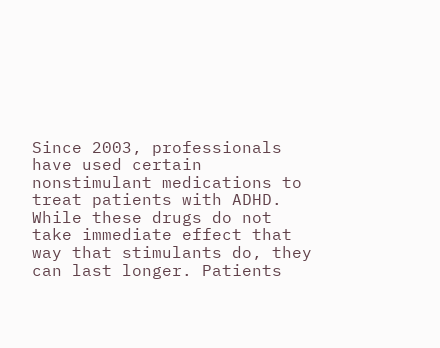Since 2003, professionals have used certain nonstimulant medications to treat patients with ADHD. While these drugs do not take immediate effect that way that stimulants do, they can last longer. Patients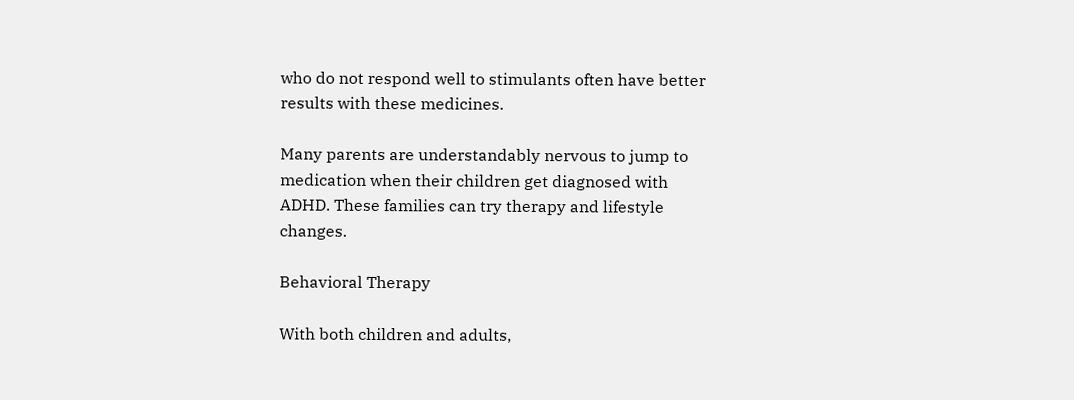who do not respond well to stimulants often have better results with these medicines.

Many parents are understandably nervous to jump to medication when their children get diagnosed with ADHD. These families can try therapy and lifestyle changes.

Behavioral Therapy

With both children and adults,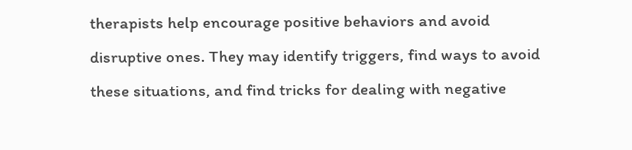therapists help encourage positive behaviors and avoid disruptive ones. They may identify triggers, find ways to avoid these situations, and find tricks for dealing with negative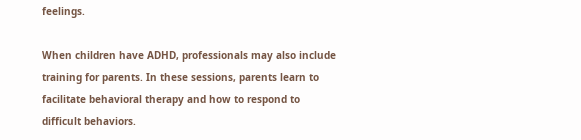feelings.

When children have ADHD, professionals may also include training for parents. In these sessions, parents learn to facilitate behavioral therapy and how to respond to difficult behaviors.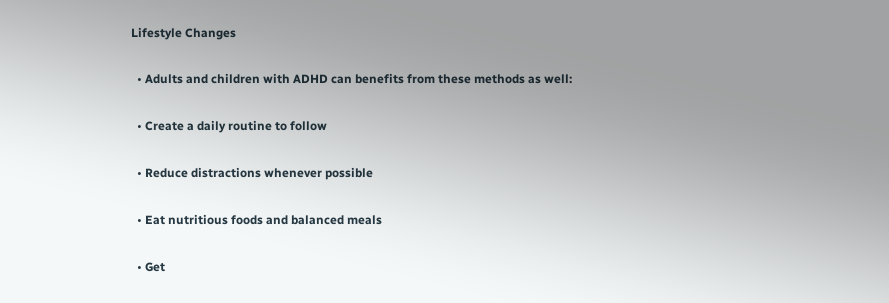Lifestyle Changes

  • Adults and children with ADHD can benefits from these methods as well:

  • Create a daily routine to follow

  • Reduce distractions whenever possible

  • Eat nutritious foods and balanced meals

  • Get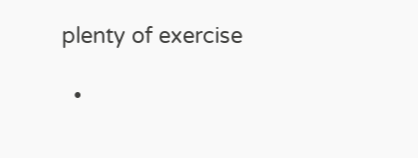plenty of exercise

  •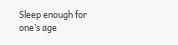Sleep enough for one’s age